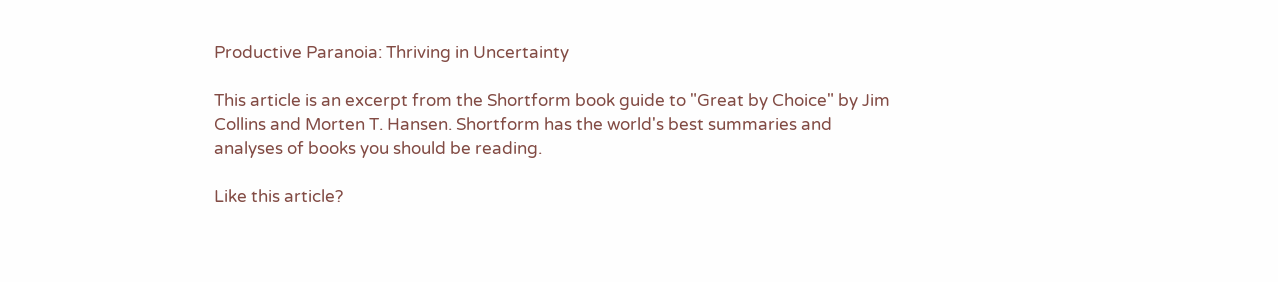Productive Paranoia: Thriving in Uncertainty

This article is an excerpt from the Shortform book guide to "Great by Choice" by Jim Collins and Morten T. Hansen. Shortform has the world's best summaries and analyses of books you should be reading.

Like this article?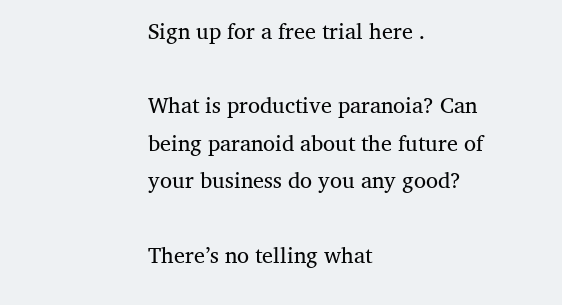Sign up for a free trial here .

What is productive paranoia? Can being paranoid about the future of your business do you any good?

There’s no telling what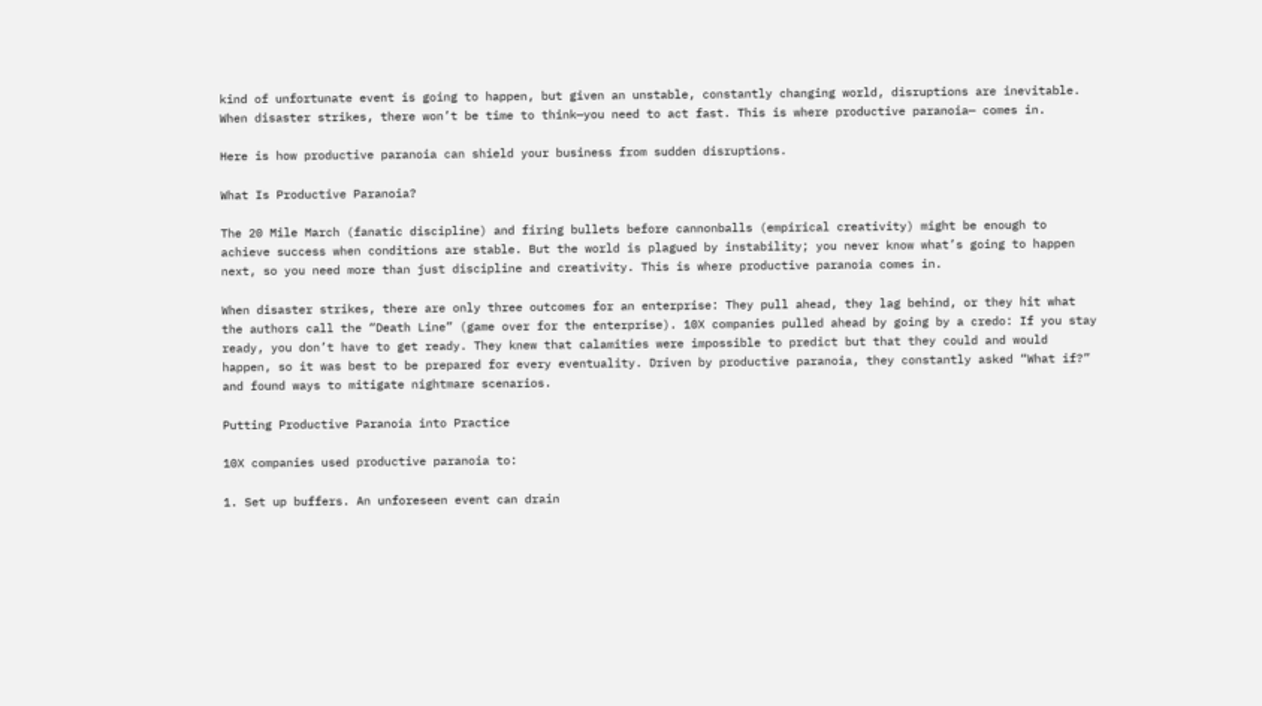kind of unfortunate event is going to happen, but given an unstable, constantly changing world, disruptions are inevitable. When disaster strikes, there won’t be time to think—you need to act fast. This is where productive paranoia— comes in.

Here is how productive paranoia can shield your business from sudden disruptions.

What Is Productive Paranoia?

The 20 Mile March (fanatic discipline) and firing bullets before cannonballs (empirical creativity) might be enough to achieve success when conditions are stable. But the world is plagued by instability; you never know what’s going to happen next, so you need more than just discipline and creativity. This is where productive paranoia comes in.

When disaster strikes, there are only three outcomes for an enterprise: They pull ahead, they lag behind, or they hit what the authors call the “Death Line” (game over for the enterprise). 10X companies pulled ahead by going by a credo: If you stay ready, you don’t have to get ready. They knew that calamities were impossible to predict but that they could and would happen, so it was best to be prepared for every eventuality. Driven by productive paranoia, they constantly asked “What if?” and found ways to mitigate nightmare scenarios.

Putting Productive Paranoia into Practice

10X companies used productive paranoia to:

1. Set up buffers. An unforeseen event can drain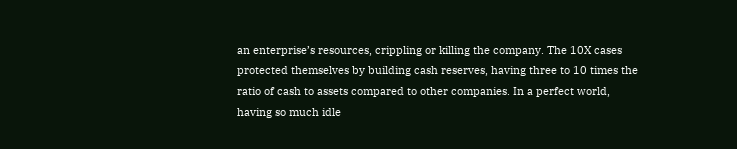an enterprise’s resources, crippling or killing the company. The 10X cases protected themselves by building cash reserves, having three to 10 times the ratio of cash to assets compared to other companies. In a perfect world, having so much idle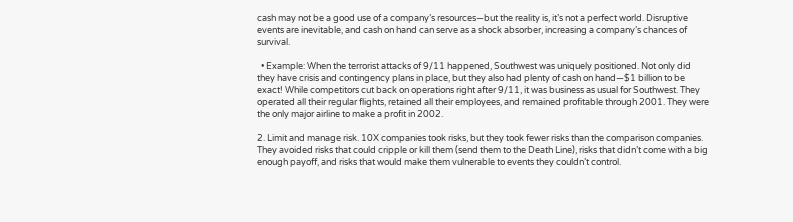cash may not be a good use of a company’s resources—but the reality is, it’s not a perfect world. Disruptive events are inevitable, and cash on hand can serve as a shock absorber, increasing a company’s chances of survival.

  • Example: When the terrorist attacks of 9/11 happened, Southwest was uniquely positioned. Not only did they have crisis and contingency plans in place, but they also had plenty of cash on hand—$1 billion to be exact! While competitors cut back on operations right after 9/11, it was business as usual for Southwest. They operated all their regular flights, retained all their employees, and remained profitable through 2001. They were the only major airline to make a profit in 2002.

2. Limit and manage risk. 10X companies took risks, but they took fewer risks than the comparison companies. They avoided risks that could cripple or kill them (send them to the Death Line), risks that didn’t come with a big enough payoff, and risks that would make them vulnerable to events they couldn’t control.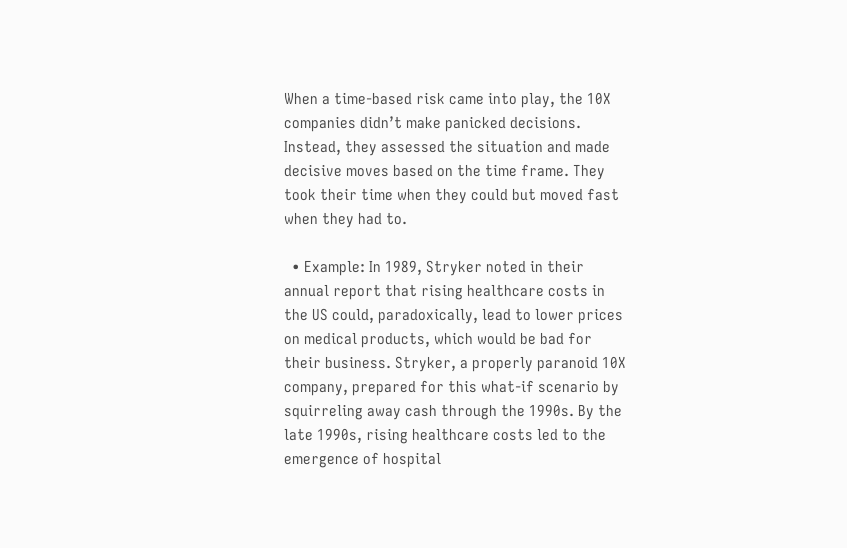When a time-based risk came into play, the 10X companies didn’t make panicked decisions. Instead, they assessed the situation and made decisive moves based on the time frame. They took their time when they could but moved fast when they had to.

  • Example: In 1989, Stryker noted in their annual report that rising healthcare costs in the US could, paradoxically, lead to lower prices on medical products, which would be bad for their business. Stryker, a properly paranoid 10X company, prepared for this what-if scenario by squirreling away cash through the 1990s. By the late 1990s, rising healthcare costs led to the emergence of hospital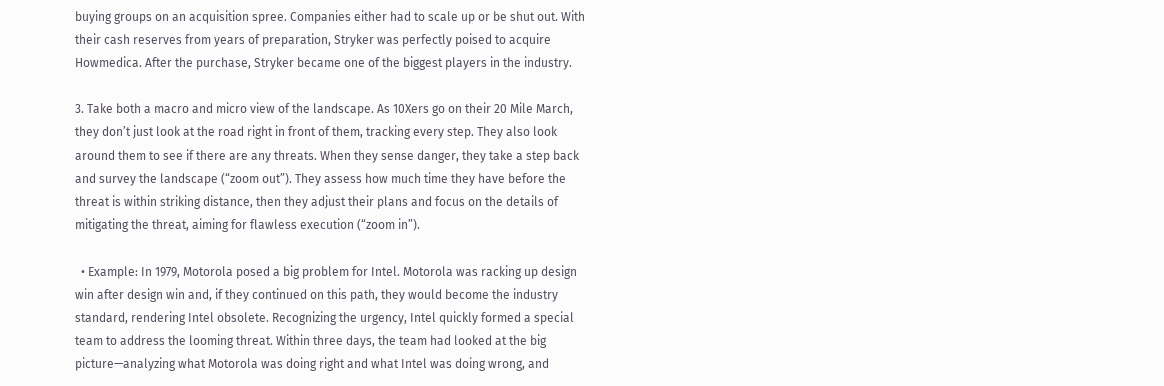buying groups on an acquisition spree. Companies either had to scale up or be shut out. With their cash reserves from years of preparation, Stryker was perfectly poised to acquire Howmedica. After the purchase, Stryker became one of the biggest players in the industry.

3. Take both a macro and micro view of the landscape. As 10Xers go on their 20 Mile March, they don’t just look at the road right in front of them, tracking every step. They also look around them to see if there are any threats. When they sense danger, they take a step back and survey the landscape (“zoom out”). They assess how much time they have before the threat is within striking distance, then they adjust their plans and focus on the details of mitigating the threat, aiming for flawless execution (“zoom in”).

  • Example: In 1979, Motorola posed a big problem for Intel. Motorola was racking up design win after design win and, if they continued on this path, they would become the industry standard, rendering Intel obsolete. Recognizing the urgency, Intel quickly formed a special team to address the looming threat. Within three days, the team had looked at the big picture—analyzing what Motorola was doing right and what Intel was doing wrong, and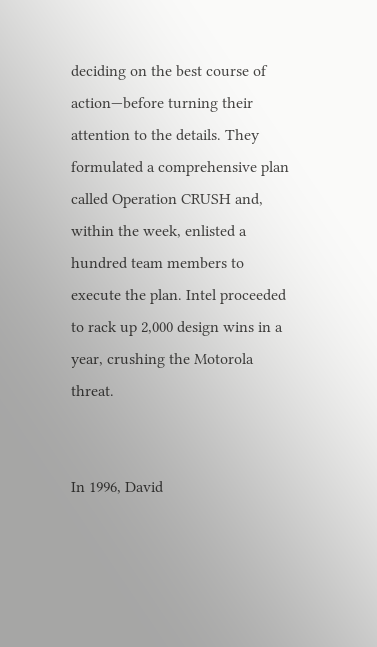deciding on the best course of action—before turning their attention to the details. They formulated a comprehensive plan called Operation CRUSH and, within the week, enlisted a hundred team members to execute the plan. Intel proceeded to rack up 2,000 design wins in a year, crushing the Motorola threat.


In 1996, David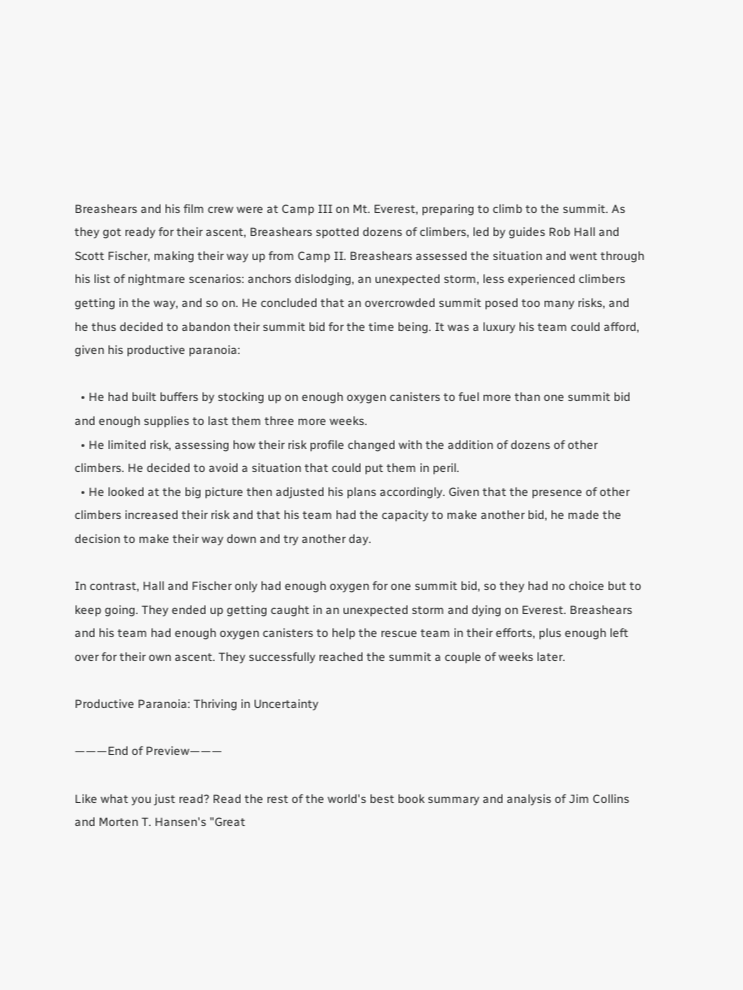Breashears and his film crew were at Camp III on Mt. Everest, preparing to climb to the summit. As they got ready for their ascent, Breashears spotted dozens of climbers, led by guides Rob Hall and Scott Fischer, making their way up from Camp II. Breashears assessed the situation and went through his list of nightmare scenarios: anchors dislodging, an unexpected storm, less experienced climbers getting in the way, and so on. He concluded that an overcrowded summit posed too many risks, and he thus decided to abandon their summit bid for the time being. It was a luxury his team could afford, given his productive paranoia:

  • He had built buffers by stocking up on enough oxygen canisters to fuel more than one summit bid and enough supplies to last them three more weeks.
  • He limited risk, assessing how their risk profile changed with the addition of dozens of other climbers. He decided to avoid a situation that could put them in peril.
  • He looked at the big picture then adjusted his plans accordingly. Given that the presence of other climbers increased their risk and that his team had the capacity to make another bid, he made the decision to make their way down and try another day.

In contrast, Hall and Fischer only had enough oxygen for one summit bid, so they had no choice but to keep going. They ended up getting caught in an unexpected storm and dying on Everest. Breashears and his team had enough oxygen canisters to help the rescue team in their efforts, plus enough left over for their own ascent. They successfully reached the summit a couple of weeks later.

Productive Paranoia: Thriving in Uncertainty

———End of Preview———

Like what you just read? Read the rest of the world's best book summary and analysis of Jim Collins and Morten T. Hansen's "Great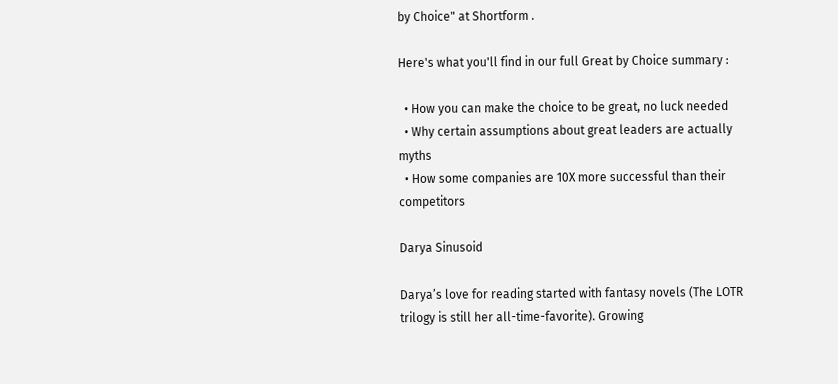by Choice" at Shortform .

Here's what you'll find in our full Great by Choice summary :

  • How you can make the choice to be great, no luck needed
  • Why certain assumptions about great leaders are actually myths
  • How some companies are 10X more successful than their competitors

Darya Sinusoid

Darya’s love for reading started with fantasy novels (The LOTR trilogy is still her all-time-favorite). Growing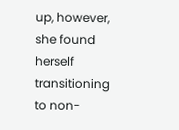up, however, she found herself transitioning to non-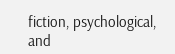fiction, psychological, and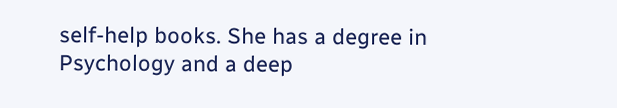self-help books. She has a degree in Psychology and a deep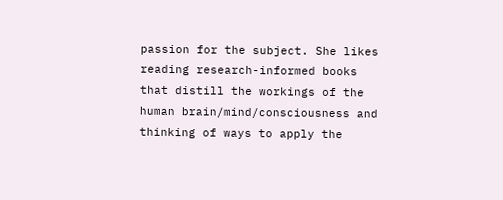passion for the subject. She likes reading research-informed books that distill the workings of the human brain/mind/consciousness and thinking of ways to apply the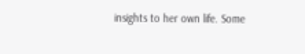insights to her own life. Some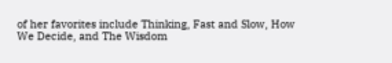of her favorites include Thinking, Fast and Slow, How We Decide, and The Wisdom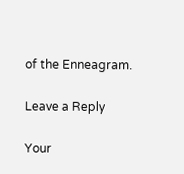of the Enneagram.

Leave a Reply

Your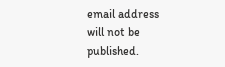email address will not be published.